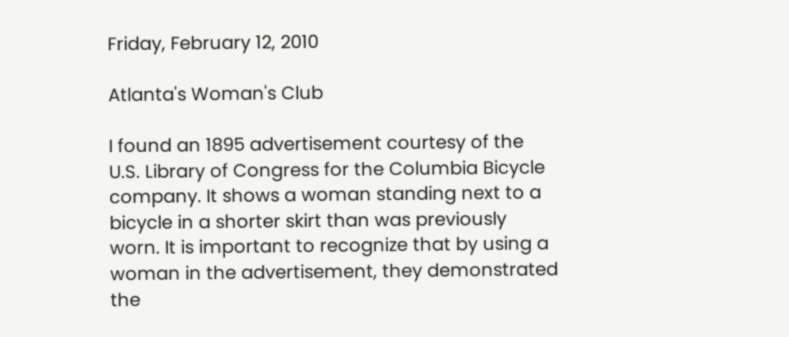Friday, February 12, 2010

Atlanta's Woman's Club

I found an 1895 advertisement courtesy of the U.S. Library of Congress for the Columbia Bicycle company. It shows a woman standing next to a bicycle in a shorter skirt than was previously worn. It is important to recognize that by using a woman in the advertisement, they demonstrated the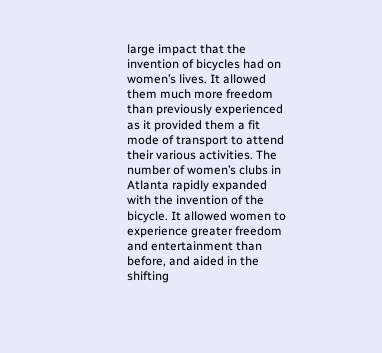large impact that the invention of bicycles had on women’s lives. It allowed them much more freedom than previously experienced as it provided them a fit mode of transport to attend their various activities. The number of women’s clubs in Atlanta rapidly expanded with the invention of the bicycle. It allowed women to experience greater freedom and entertainment than before, and aided in the shifting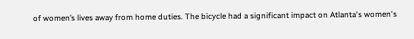of women’s lives away from home duties. The bicycle had a significant impact on Atlanta's women's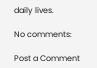daily lives.

No comments:

Post a Comment